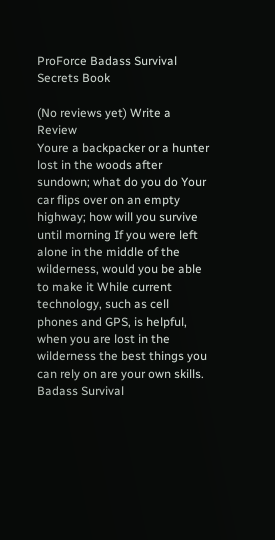ProForce Badass Survival Secrets Book

(No reviews yet) Write a Review
Youre a backpacker or a hunter lost in the woods after sundown; what do you do Your car flips over on an empty highway; how will you survive until morning If you were left alone in the middle of the wilderness, would you be able to make it While current technology, such as cell phones and GPS, is helpful, when you are lost in the wilderness the best things you can rely on are your own skills. Badass Survival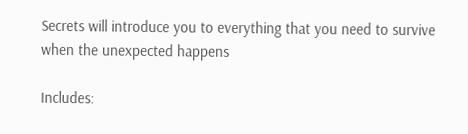Secrets will introduce you to everything that you need to survive when the unexpected happens

Includes: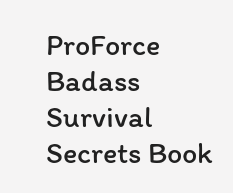ProForce Badass Survival Secrets Book